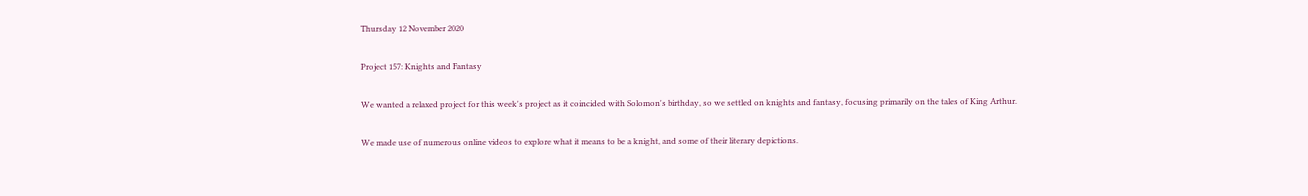Thursday 12 November 2020

Project 157: Knights and Fantasy

We wanted a relaxed project for this week's project as it coincided with Solomon's birthday, so we settled on knights and fantasy, focusing primarily on the tales of King Arthur.

We made use of numerous online videos to explore what it means to be a knight, and some of their literary depictions.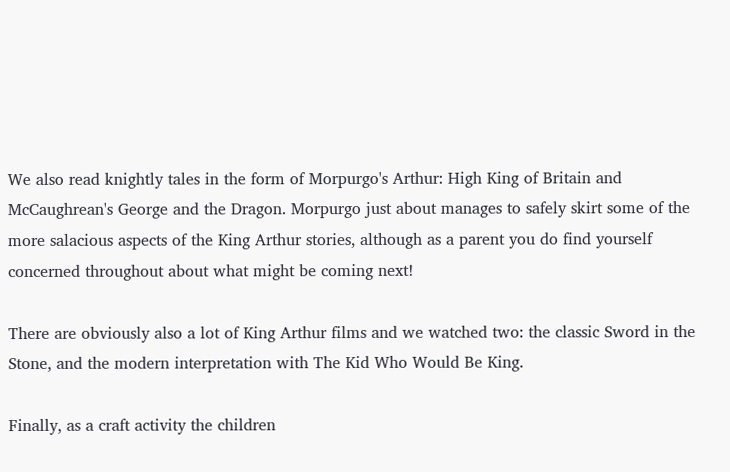We also read knightly tales in the form of Morpurgo's Arthur: High King of Britain and McCaughrean's George and the Dragon. Morpurgo just about manages to safely skirt some of the more salacious aspects of the King Arthur stories, although as a parent you do find yourself concerned throughout about what might be coming next!

There are obviously also a lot of King Arthur films and we watched two: the classic Sword in the Stone, and the modern interpretation with The Kid Who Would Be King.

Finally, as a craft activity the children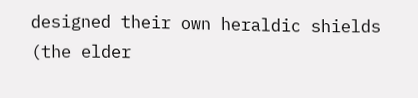designed their own heraldic shields (the elder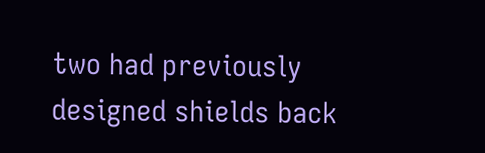two had previously designed shields back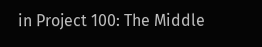in Project 100: The Middle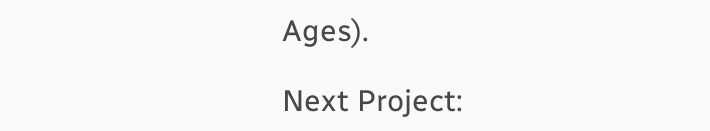Ages).

Next Project: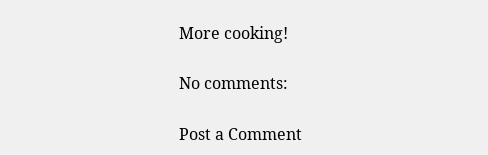More cooking!

No comments:

Post a Comment